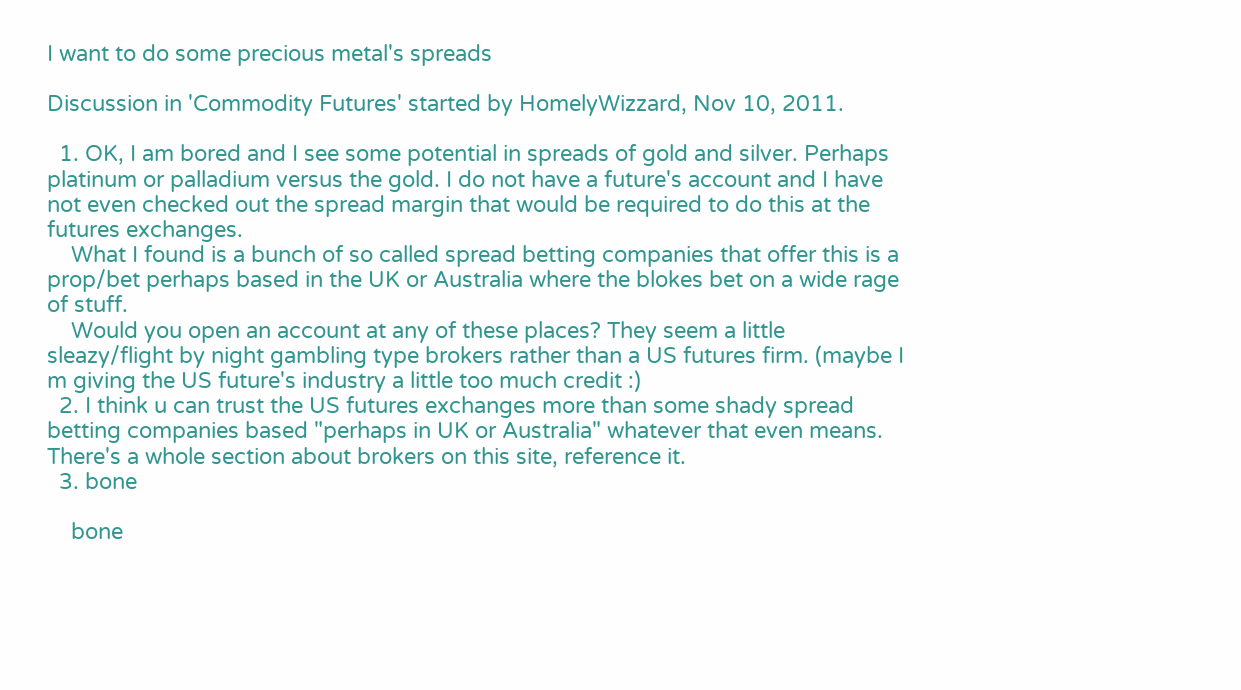I want to do some precious metal's spreads

Discussion in 'Commodity Futures' started by HomelyWizzard, Nov 10, 2011.

  1. OK, I am bored and I see some potential in spreads of gold and silver. Perhaps platinum or palladium versus the gold. I do not have a future's account and I have not even checked out the spread margin that would be required to do this at the futures exchanges.
    What I found is a bunch of so called spread betting companies that offer this is a prop/bet perhaps based in the UK or Australia where the blokes bet on a wide rage of stuff.
    Would you open an account at any of these places? They seem a little sleazy/flight by night gambling type brokers rather than a US futures firm. (maybe I m giving the US future's industry a little too much credit :)
  2. I think u can trust the US futures exchanges more than some shady spread betting companies based "perhaps in UK or Australia" whatever that even means. There's a whole section about brokers on this site, reference it.
  3. bone

    bone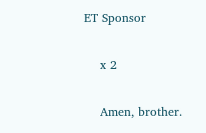ET Sponsor

    x 2

    Amen, brother.